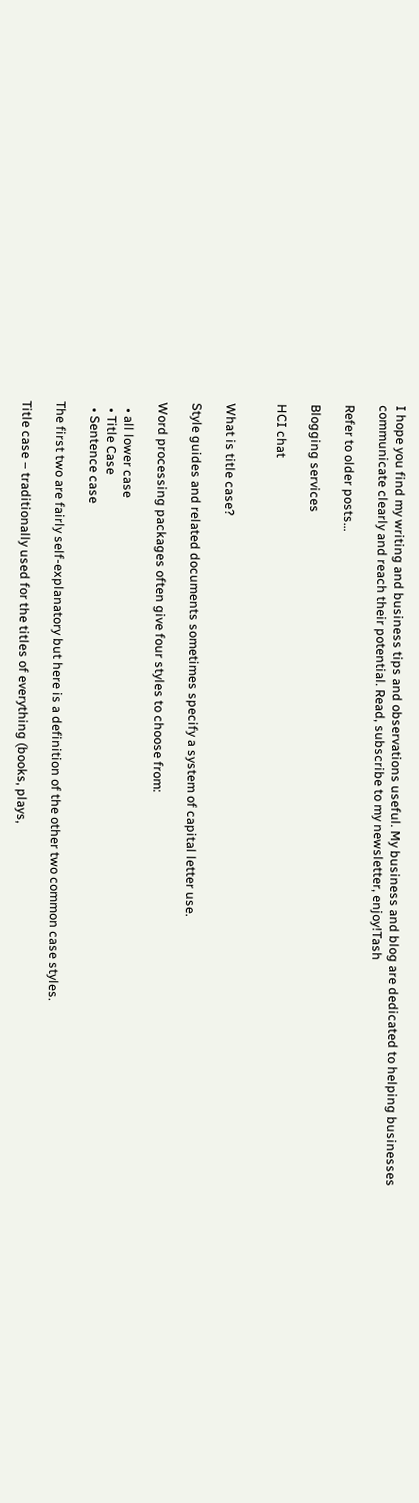I hope you find my writing and business tips and observations useful. My business and blog are dedicated to helping businesses communicate clearly and reach their potential. Read, subscribe to my newsletter, enjoy!Tash

Refer to older posts…

Blogging services

HCI chat


What is title case?

Style guides and related documents sometimes specify a system of capital letter use.

Word processing packages often give four styles to choose from:

  • all lower case
  • Title Case
  • Sentence case

The first two are fairly self-explanatory but here is a definition of the other two common case styles.

Title case – traditionally used for the titles of everything (books, plays,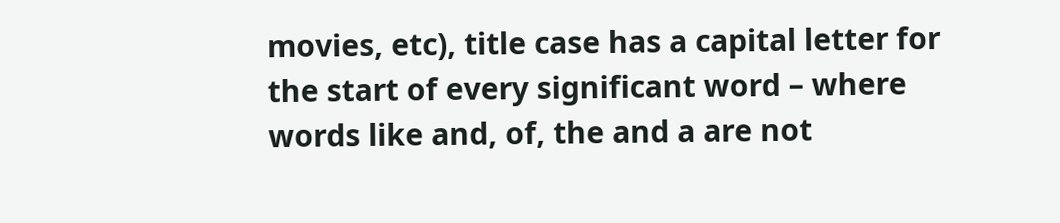movies, etc), title case has a capital letter for the start of every significant word – where words like and, of, the and a are not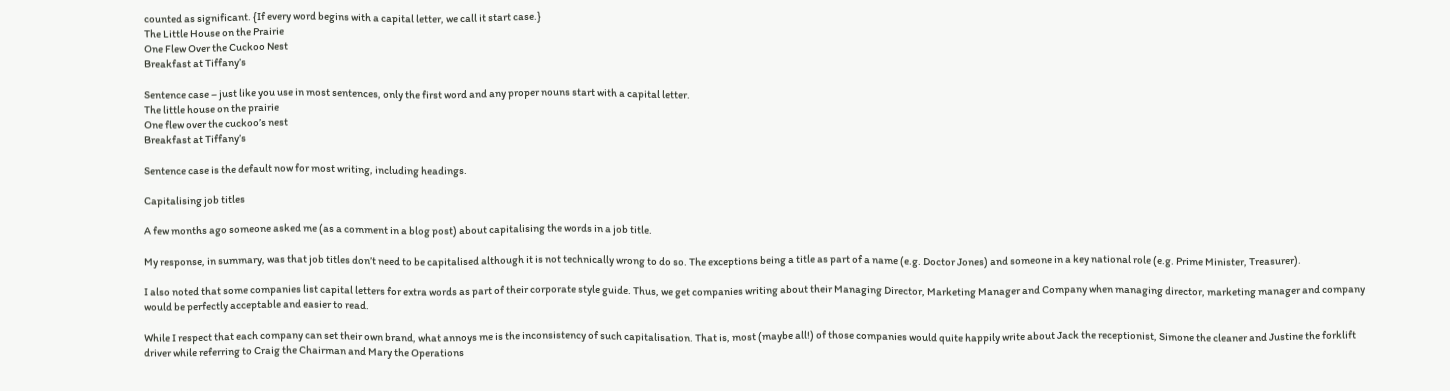counted as significant. {If every word begins with a capital letter, we call it start case.}
The Little House on the Prairie
One Flew Over the Cuckoo Nest
Breakfast at Tiffany’s

Sentence case – just like you use in most sentences, only the first word and any proper nouns start with a capital letter.
The little house on the prairie
One flew over the cuckoo’s nest
Breakfast at Tiffany’s

Sentence case is the default now for most writing, including headings.

Capitalising job titles

A few months ago someone asked me (as a comment in a blog post) about capitalising the words in a job title.

My response, in summary, was that job titles don’t need to be capitalised although it is not technically wrong to do so. The exceptions being a title as part of a name (e.g. Doctor Jones) and someone in a key national role (e.g. Prime Minister, Treasurer).

I also noted that some companies list capital letters for extra words as part of their corporate style guide. Thus, we get companies writing about their Managing Director, Marketing Manager and Company when managing director, marketing manager and company would be perfectly acceptable and easier to read.

While I respect that each company can set their own brand, what annoys me is the inconsistency of such capitalisation. That is, most (maybe all!) of those companies would quite happily write about Jack the receptionist, Simone the cleaner and Justine the forklift driver while referring to Craig the Chairman and Mary the Operations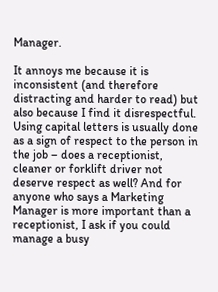Manager.

It annoys me because it is inconsistent (and therefore distracting and harder to read) but also because I find it disrespectful. Using capital letters is usually done as a sign of respect to the person in the job – does a receptionist, cleaner or forklift driver not deserve respect as well? And for anyone who says a Marketing Manager is more important than a receptionist, I ask if you could manage a busy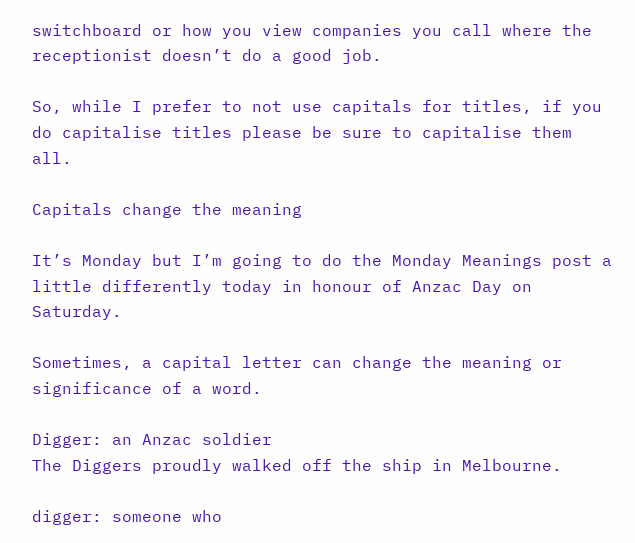switchboard or how you view companies you call where the receptionist doesn’t do a good job.

So, while I prefer to not use capitals for titles, if you do capitalise titles please be sure to capitalise them all.

Capitals change the meaning

It’s Monday but I’m going to do the Monday Meanings post a little differently today in honour of Anzac Day on Saturday.

Sometimes, a capital letter can change the meaning or significance of a word.

Digger: an Anzac soldier
The Diggers proudly walked off the ship in Melbourne.

digger: someone who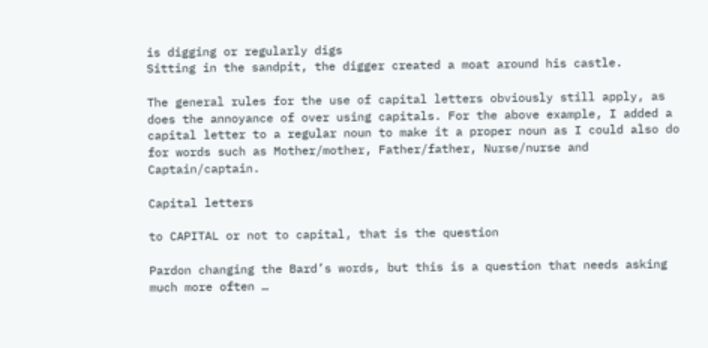is digging or regularly digs
Sitting in the sandpit, the digger created a moat around his castle.

The general rules for the use of capital letters obviously still apply, as does the annoyance of over using capitals. For the above example, I added a capital letter to a regular noun to make it a proper noun as I could also do for words such as Mother/mother, Father/father, Nurse/nurse and Captain/captain.

Capital letters

to CAPITAL or not to capital, that is the question

Pardon changing the Bard’s words, but this is a question that needs asking much more often …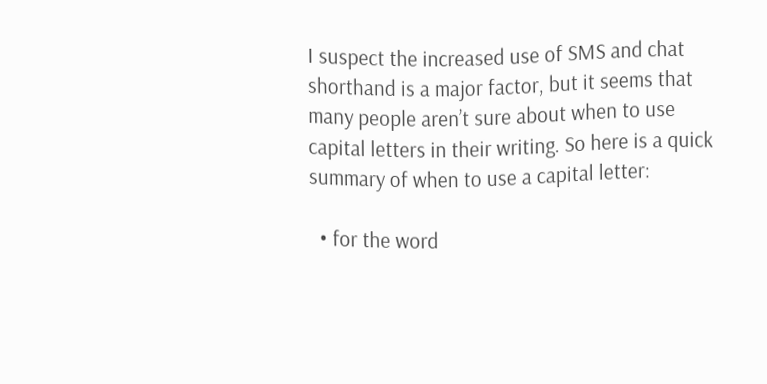I suspect the increased use of SMS and chat shorthand is a major factor, but it seems that many people aren’t sure about when to use capital letters in their writing. So here is a quick summary of when to use a capital letter:

  • for the word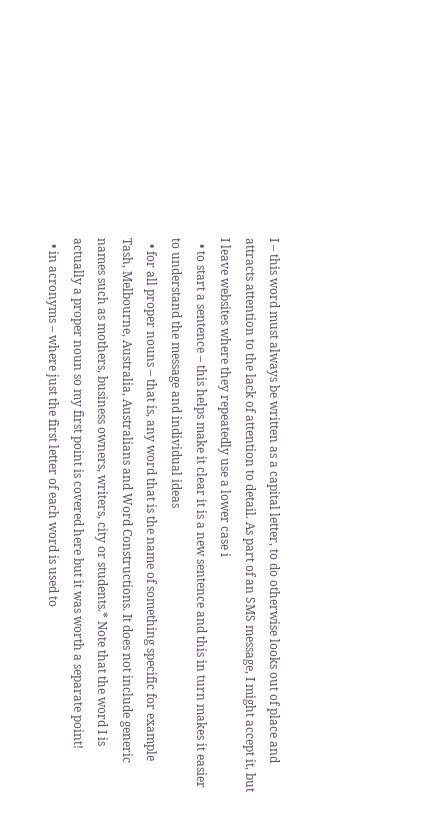I – this word must always be written as a capital letter, to do otherwise looks out of place and attracts attention to the lack of attention to detail. As part of an SMS message, I might accept it, but I leave websites where they repeatedly use a lower case i
  • to start a sentence – this helps make it clear it is a new sentence and this in turn makes it easier to understand the message and individual ideas
  • for all proper nouns – that is, any word that is the name of something specific for example Tash, Melbourne, Australia, Australians and Word Constructions. It does not include generic names such as mothers, business owners, writers, city or students.* Note that the word I is actually a proper noun so my first point is covered here but it was worth a separate point!
  • in acronyms – where just the first letter of each word is used to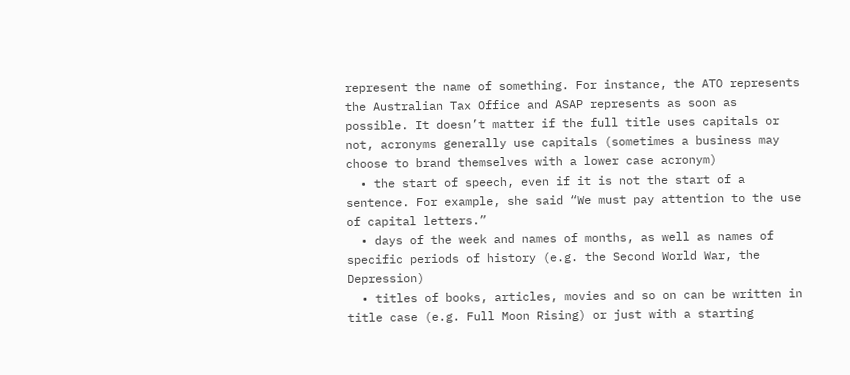represent the name of something. For instance, the ATO represents the Australian Tax Office and ASAP represents as soon as possible. It doesn’t matter if the full title uses capitals or not, acronyms generally use capitals (sometimes a business may choose to brand themselves with a lower case acronym)
  • the start of speech, even if it is not the start of a sentence. For example, she said “We must pay attention to the use of capital letters.”
  • days of the week and names of months, as well as names of specific periods of history (e.g. the Second World War, the Depression)
  • titles of books, articles, movies and so on can be written in title case (e.g. Full Moon Rising) or just with a starting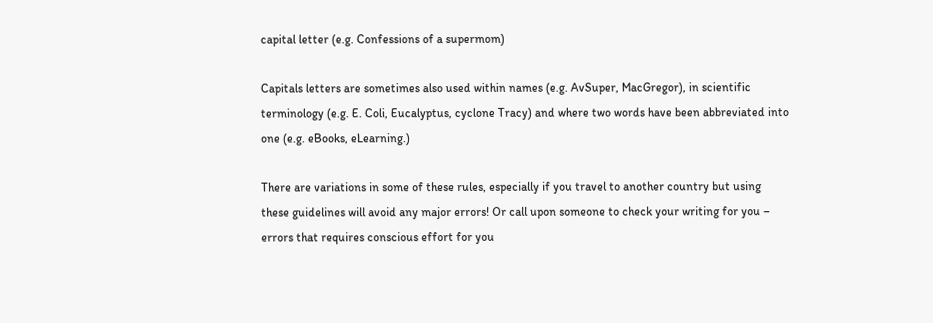capital letter (e.g. Confessions of a supermom)

Capitals letters are sometimes also used within names (e.g. AvSuper, MacGregor), in scientific terminology (e.g. E. Coli, Eucalyptus, cyclone Tracy) and where two words have been abbreviated into one (e.g. eBooks, eLearning.)

There are variations in some of these rules, especially if you travel to another country but using these guidelines will avoid any major errors! Or call upon someone to check your writing for you – errors that requires conscious effort for you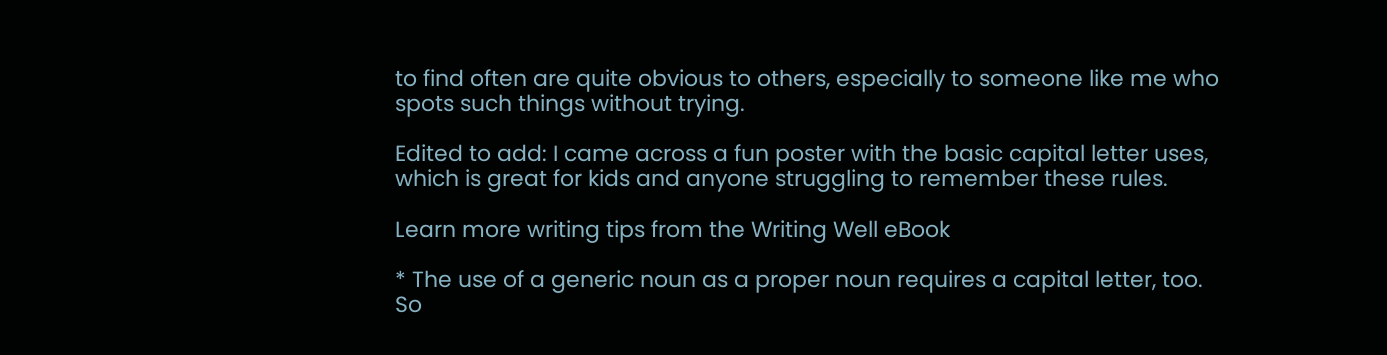to find often are quite obvious to others, especially to someone like me who spots such things without trying.

Edited to add: I came across a fun poster with the basic capital letter uses, which is great for kids and anyone struggling to remember these rules.

Learn more writing tips from the Writing Well eBook

* The use of a generic noun as a proper noun requires a capital letter, too. So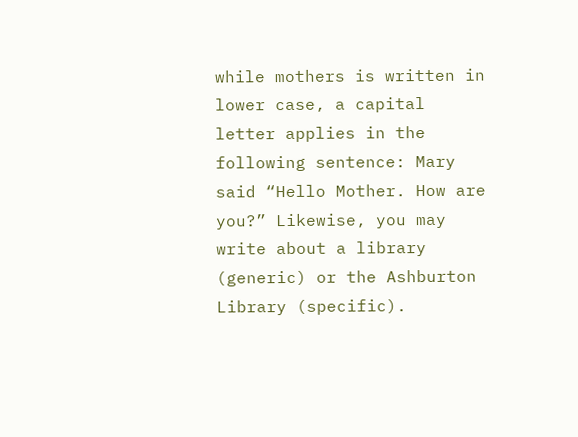while mothers is written in lower case, a capital letter applies in the following sentence: Mary said “Hello Mother. How are you?” Likewise, you may write about a library (generic) or the Ashburton Library (specific).